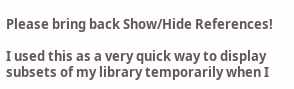Please bring back Show/Hide References!

I used this as a very quick way to display subsets of my library temporarily when I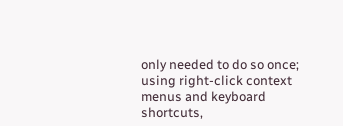only needed to do so once; using right-click context menus and keyboard shortcuts,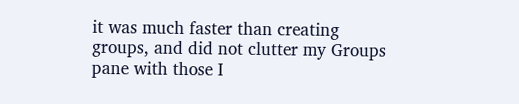it was much faster than creating groups, and did not clutter my Groups pane with those I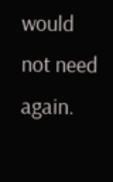would not need again.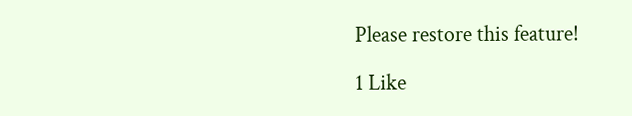Please restore this feature!

1 Like